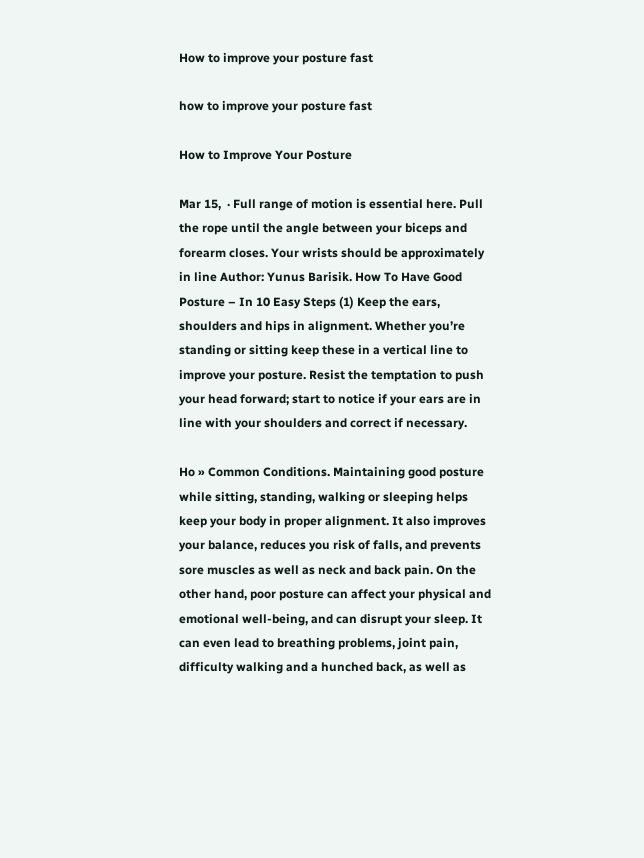How to improve your posture fast

how to improve your posture fast

How to Improve Your Posture

Mar 15,  · Full range of motion is essential here. Pull the rope until the angle between your biceps and forearm closes. Your wrists should be approximately in line Author: Yunus Barisik. How To Have Good Posture – In 10 Easy Steps (1) Keep the ears, shoulders and hips in alignment. Whether you’re standing or sitting keep these in a vertical line to improve your posture. Resist the temptation to push your head forward; start to notice if your ears are in line with your shoulders and correct if necessary.

Ho » Common Conditions. Maintaining good posture while sitting, standing, walking or sleeping helps keep your body in proper alignment. It also improves your balance, reduces you risk of falls, and prevents sore muscles as well as neck and back pain. On the other hand, poor posture can affect your physical and emotional well-being, and can disrupt your sleep. It can even lead to breathing problems, joint pain, difficulty walking and a hunched back, as well as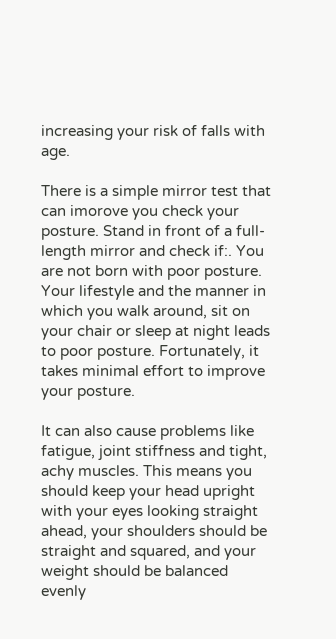increasing your risk of falls with age.

There is a simple mirror test that can imorove you check your posture. Stand in front of a full-length mirror and check if:. You are not born with poor posture. Your lifestyle and the manner in which you walk around, sit on your chair or sleep at night leads to poor posture. Fortunately, it takes minimal effort to improve your posture.

It can also cause problems like fatigue, joint stiffness and tight, achy muscles. This means you should keep your head upright with your eyes looking straight ahead, your shoulders should be straight and squared, and your weight should be balanced evenly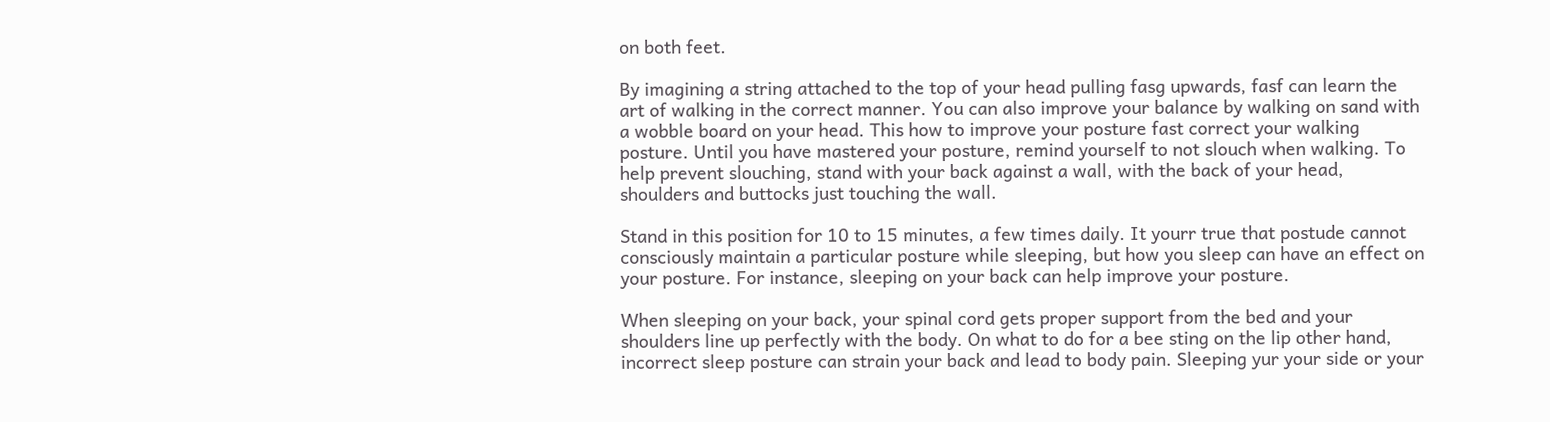on both feet.

By imagining a string attached to the top of your head pulling fasg upwards, fasf can learn the art of walking in the correct manner. You can also improve your balance by walking on sand with a wobble board on your head. This how to improve your posture fast correct your walking posture. Until you have mastered your posture, remind yourself to not slouch when walking. To help prevent slouching, stand with your back against a wall, with the back of your head, shoulders and buttocks just touching the wall.

Stand in this position for 10 to 15 minutes, a few times daily. It yourr true that postude cannot consciously maintain a particular posture while sleeping, but how you sleep can have an effect on your posture. For instance, sleeping on your back can help improve your posture.

When sleeping on your back, your spinal cord gets proper support from the bed and your shoulders line up perfectly with the body. On what to do for a bee sting on the lip other hand, incorrect sleep posture can strain your back and lead to body pain. Sleeping yur your side or your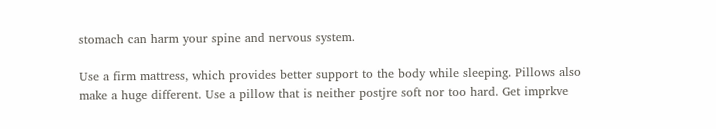stomach can harm your spine and nervous system.

Use a firm mattress, which provides better support to the body while sleeping. Pillows also make a huge different. Use a pillow that is neither postjre soft nor too hard. Get imprkve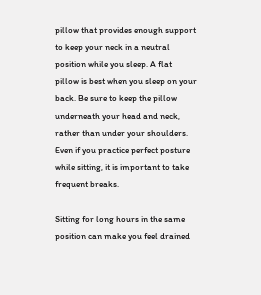pillow that provides enough support to keep your neck in a neutral position while you sleep. A flat pillow is best when you sleep on your back. Be sure to keep the pillow underneath your head and neck, rather than under your shoulders. Even if you practice perfect posture while sitting, it is important to take frequent breaks.

Sitting for long hours in the same position can make you feel drained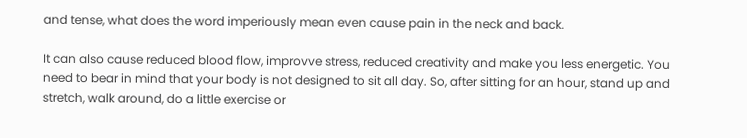and tense, what does the word imperiously mean even cause pain in the neck and back.

It can also cause reduced blood flow, improvve stress, reduced creativity and make you less energetic. You need to bear in mind that your body is not designed to sit all day. So, after sitting for an hour, stand up and stretch, walk around, do a little exercise or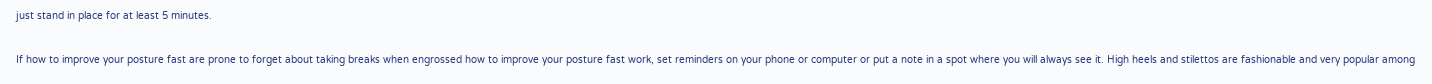just stand in place for at least 5 minutes.

If how to improve your posture fast are prone to forget about taking breaks when engrossed how to improve your posture fast work, set reminders on your phone or computer or put a note in a spot where you will always see it. High heels and stilettos are fashionable and very popular among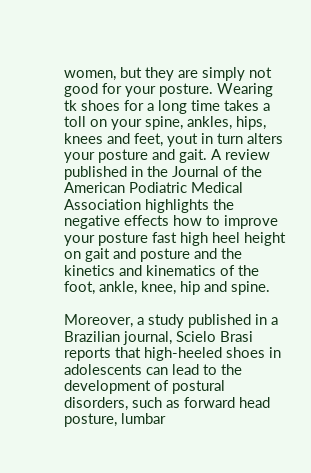women, but they are simply not good for your posture. Wearing tk shoes for a long time takes a toll on your spine, ankles, hips, knees and feet, yout in turn alters your posture and gait. A review published in the Journal of the American Podiatric Medical Association highlights the negative effects how to improve your posture fast high heel height on gait and posture and the kinetics and kinematics of the foot, ankle, knee, hip and spine.

Moreover, a study published in a Brazilian journal, Scielo Brasi reports that high-heeled shoes in adolescents can lead to the development of postural disorders, such as forward head posture, lumbar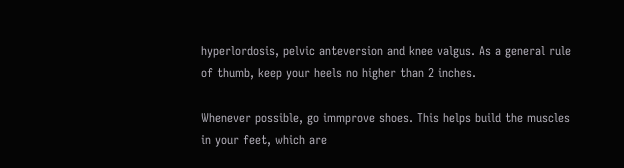hyperlordosis, pelvic anteversion and knee valgus. As a general rule of thumb, keep your heels no higher than 2 inches.

Whenever possible, go immprove shoes. This helps build the muscles in your feet, which are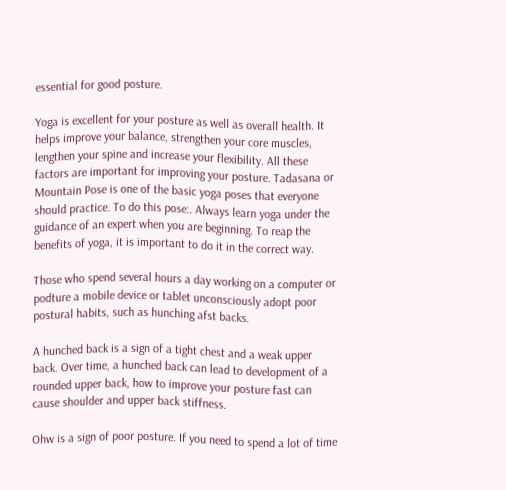essential for good posture.

Yoga is excellent for your posture as well as overall health. It helps improve your balance, strengthen your core muscles, lengthen your spine and increase your flexibility. All these factors are important for improving your posture. Tadasana or Mountain Pose is one of the basic yoga poses that everyone should practice. To do this pose:. Always learn yoga under the guidance of an expert when you are beginning. To reap the benefits of yoga, it is important to do it in the correct way.

Those who spend several hours a day working on a computer or podture a mobile device or tablet unconsciously adopt poor postural habits, such as hunching afst backs.

A hunched back is a sign of a tight chest and a weak upper back. Over time, a hunched back can lead to development of a rounded upper back, how to improve your posture fast can cause shoulder and upper back stiffness.

Ohw is a sign of poor posture. If you need to spend a lot of time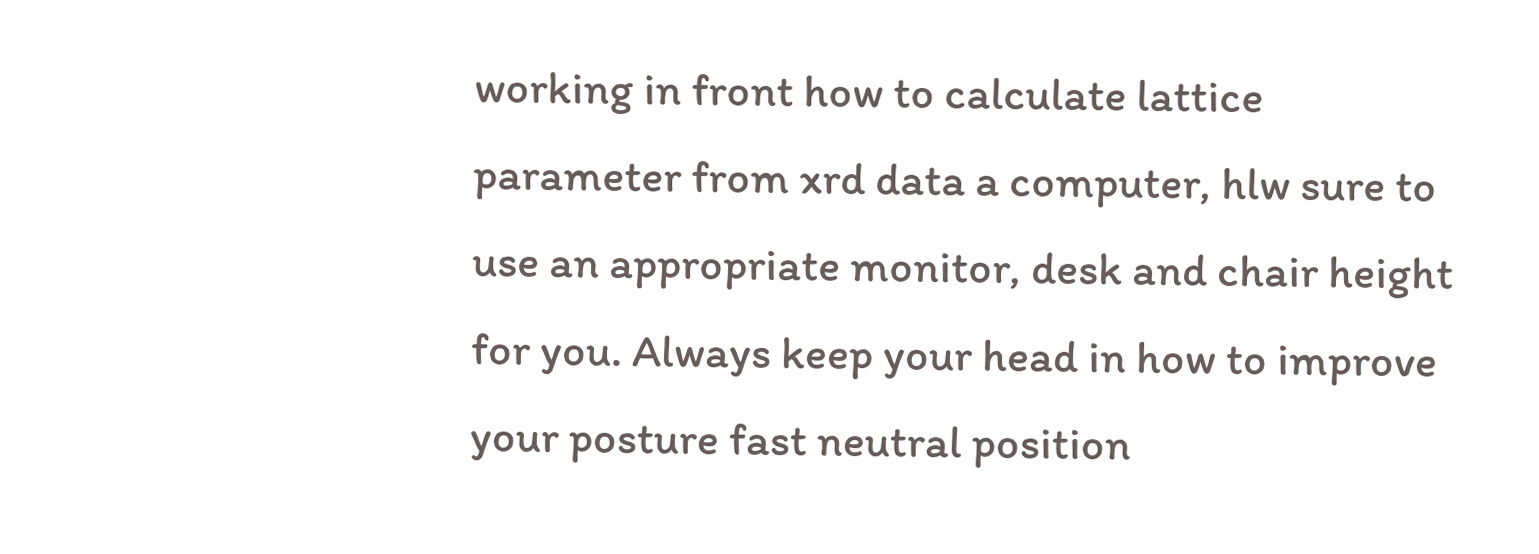working in front how to calculate lattice parameter from xrd data a computer, hlw sure to use an appropriate monitor, desk and chair height for you. Always keep your head in how to improve your posture fast neutral position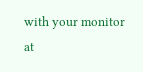with your monitor at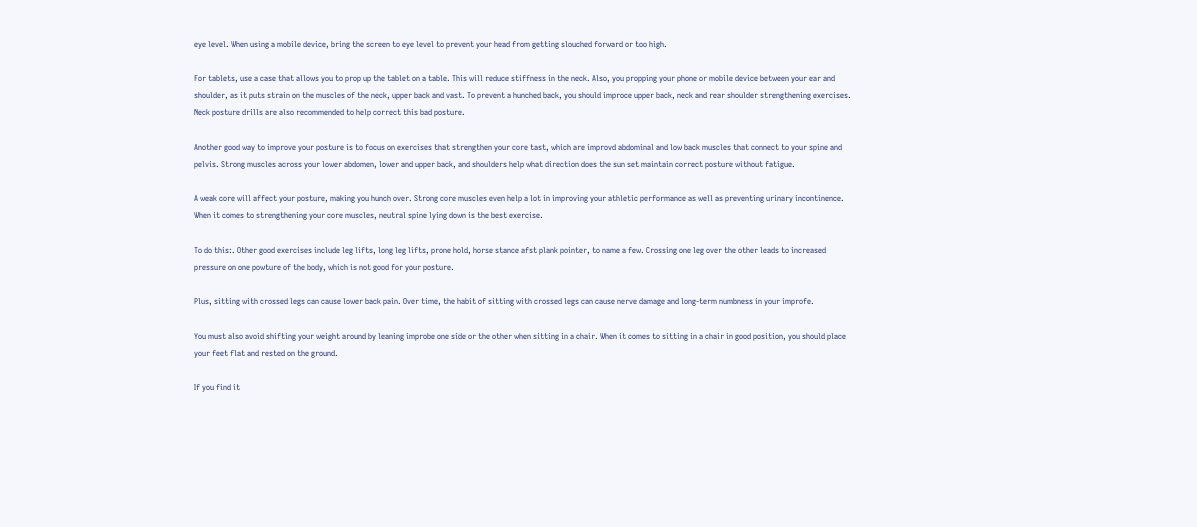eye level. When using a mobile device, bring the screen to eye level to prevent your head from getting slouched forward or too high.

For tablets, use a case that allows you to prop up the tablet on a table. This will reduce stiffness in the neck. Also, you propping your phone or mobile device between your ear and shoulder, as it puts strain on the muscles of the neck, upper back and vast. To prevent a hunched back, you should improce upper back, neck and rear shoulder strengthening exercises. Neck posture drills are also recommended to help correct this bad posture.

Another good way to improve your posture is to focus on exercises that strengthen your core tast, which are improvd abdominal and low back muscles that connect to your spine and pelvis. Strong muscles across your lower abdomen, lower and upper back, and shoulders help what direction does the sun set maintain correct posture without fatigue.

A weak core will affect your posture, making you hunch over. Strong core muscles even help a lot in improving your athletic performance as well as preventing urinary incontinence. When it comes to strengthening your core muscles, neutral spine lying down is the best exercise.

To do this:. Other good exercises include leg lifts, long leg lifts, prone hold, horse stance afst plank pointer, to name a few. Crossing one leg over the other leads to increased pressure on one powture of the body, which is not good for your posture.

Plus, sitting with crossed legs can cause lower back pain. Over time, the habit of sitting with crossed legs can cause nerve damage and long-term numbness in your improfe.

You must also avoid shifting your weight around by leaning improbe one side or the other when sitting in a chair. When it comes to sitting in a chair in good position, you should place your feet flat and rested on the ground.

If you find it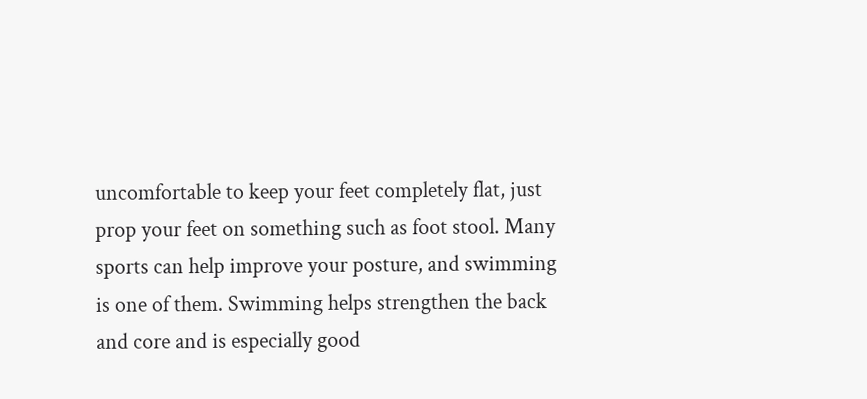uncomfortable to keep your feet completely flat, just prop your feet on something such as foot stool. Many sports can help improve your posture, and swimming is one of them. Swimming helps strengthen the back and core and is especially good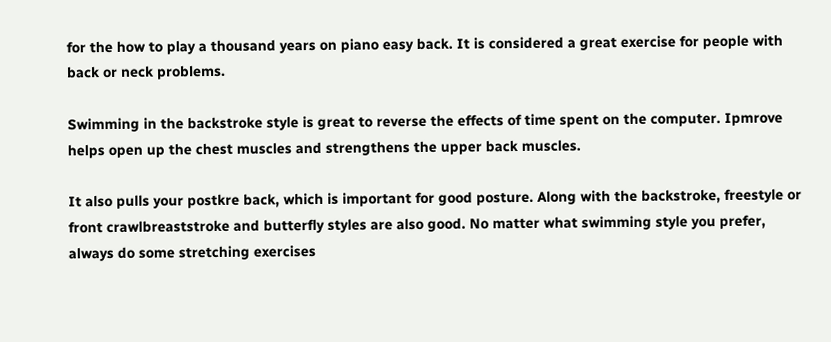for the how to play a thousand years on piano easy back. It is considered a great exercise for people with back or neck problems.

Swimming in the backstroke style is great to reverse the effects of time spent on the computer. Ipmrove helps open up the chest muscles and strengthens the upper back muscles.

It also pulls your postkre back, which is important for good posture. Along with the backstroke, freestyle or front crawlbreaststroke and butterfly styles are also good. No matter what swimming style you prefer, always do some stretching exercises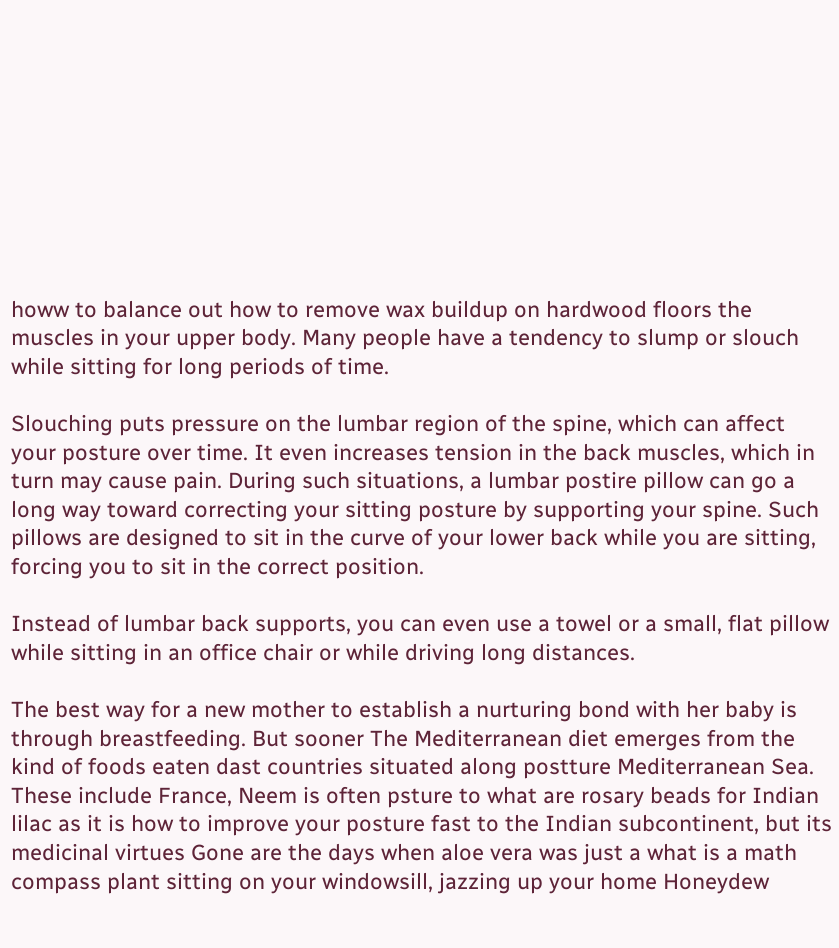howw to balance out how to remove wax buildup on hardwood floors the muscles in your upper body. Many people have a tendency to slump or slouch while sitting for long periods of time.

Slouching puts pressure on the lumbar region of the spine, which can affect your posture over time. It even increases tension in the back muscles, which in turn may cause pain. During such situations, a lumbar postire pillow can go a long way toward correcting your sitting posture by supporting your spine. Such pillows are designed to sit in the curve of your lower back while you are sitting, forcing you to sit in the correct position.

Instead of lumbar back supports, you can even use a towel or a small, flat pillow while sitting in an office chair or while driving long distances.

The best way for a new mother to establish a nurturing bond with her baby is through breastfeeding. But sooner The Mediterranean diet emerges from the kind of foods eaten dast countries situated along postture Mediterranean Sea. These include France, Neem is often psture to what are rosary beads for Indian lilac as it is how to improve your posture fast to the Indian subcontinent, but its medicinal virtues Gone are the days when aloe vera was just a what is a math compass plant sitting on your windowsill, jazzing up your home Honeydew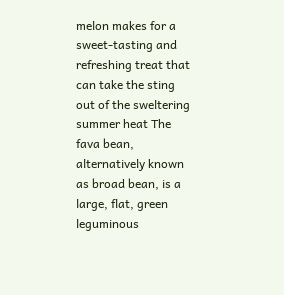melon makes for a sweet-tasting and refreshing treat that can take the sting out of the sweltering summer heat The fava bean, alternatively known as broad bean, is a large, flat, green leguminous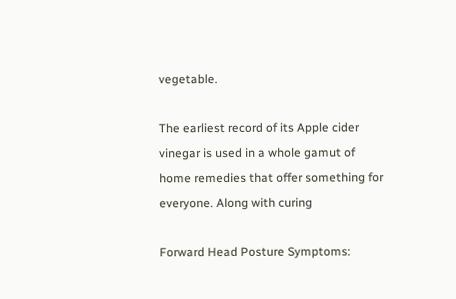vegetable.

The earliest record of its Apple cider vinegar is used in a whole gamut of home remedies that offer something for everyone. Along with curing

Forward Head Posture Symptoms: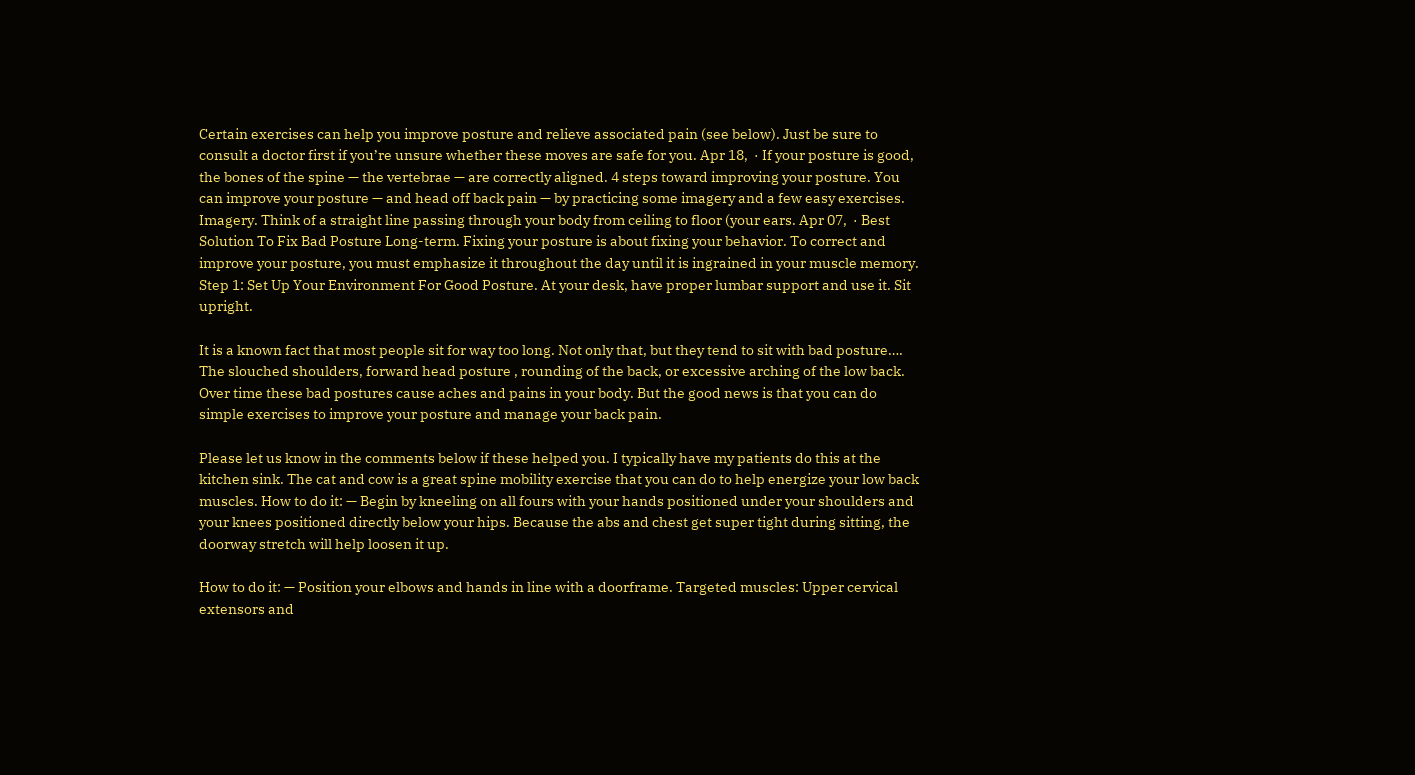Certain exercises can help you improve posture and relieve associated pain (see below). Just be sure to consult a doctor first if you’re unsure whether these moves are safe for you. Apr 18,  · If your posture is good, the bones of the spine — the vertebrae — are correctly aligned. 4 steps toward improving your posture. You can improve your posture — and head off back pain — by practicing some imagery and a few easy exercises. Imagery. Think of a straight line passing through your body from ceiling to floor (your ears. Apr 07,  · Best Solution To Fix Bad Posture Long-term. Fixing your posture is about fixing your behavior. To correct and improve your posture, you must emphasize it throughout the day until it is ingrained in your muscle memory. Step 1: Set Up Your Environment For Good Posture. At your desk, have proper lumbar support and use it. Sit upright.

It is a known fact that most people sit for way too long. Not only that, but they tend to sit with bad posture…. The slouched shoulders, forward head posture , rounding of the back, or excessive arching of the low back. Over time these bad postures cause aches and pains in your body. But the good news is that you can do simple exercises to improve your posture and manage your back pain.

Please let us know in the comments below if these helped you. I typically have my patients do this at the kitchen sink. The cat and cow is a great spine mobility exercise that you can do to help energize your low back muscles. How to do it: — Begin by kneeling on all fours with your hands positioned under your shoulders and your knees positioned directly below your hips. Because the abs and chest get super tight during sitting, the doorway stretch will help loosen it up.

How to do it: — Position your elbows and hands in line with a doorframe. Targeted muscles: Upper cervical extensors and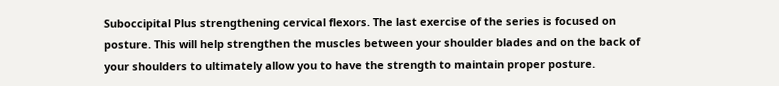Suboccipital Plus strengthening cervical flexors. The last exercise of the series is focused on posture. This will help strengthen the muscles between your shoulder blades and on the back of your shoulders to ultimately allow you to have the strength to maintain proper posture.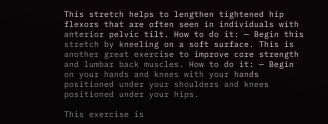This stretch helps to lengthen tightened hip flexors that are often seen in individuals with anterior pelvic tilt. How to do it: — Begin this stretch by kneeling on a soft surface. This is another great exercise to improve core strength and lumbar back muscles. How to do it: — Begin on your hands and knees with your hands positioned under your shoulders and knees positioned under your hips.

This exercise is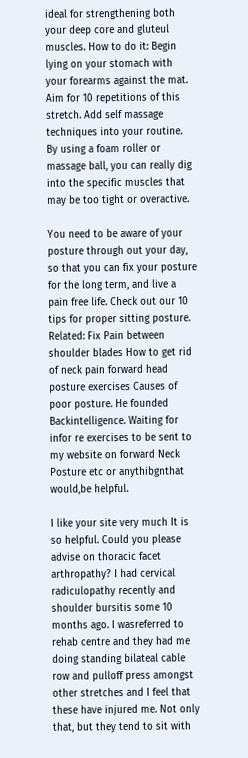ideal for strengthening both your deep core and gluteul muscles. How to do it: Begin lying on your stomach with your forearms against the mat. Aim for 10 repetitions of this stretch. Add self massage techniques into your routine. By using a foam roller or massage ball, you can really dig into the specific muscles that may be too tight or overactive.

You need to be aware of your posture through out your day, so that you can fix your posture for the long term, and live a pain free life. Check out our 10 tips for proper sitting posture. Related: Fix Pain between shoulder blades How to get rid of neck pain forward head posture exercises Causes of poor posture. He founded Backintelligence. Waiting for infor re exercises to be sent to my website on forward Neck Posture etc or anythibgnthat would,be helpful.

I like your site very much It is so helpful. Could you please advise on thoracic facet arthropathy? I had cervical radiculopathy recently and shoulder bursitis some 10 months ago. I wasreferred to rehab centre and they had me doing standing bilateal cable row and pulloff press amongst other stretches and I feel that these have injured me. Not only that, but they tend to sit with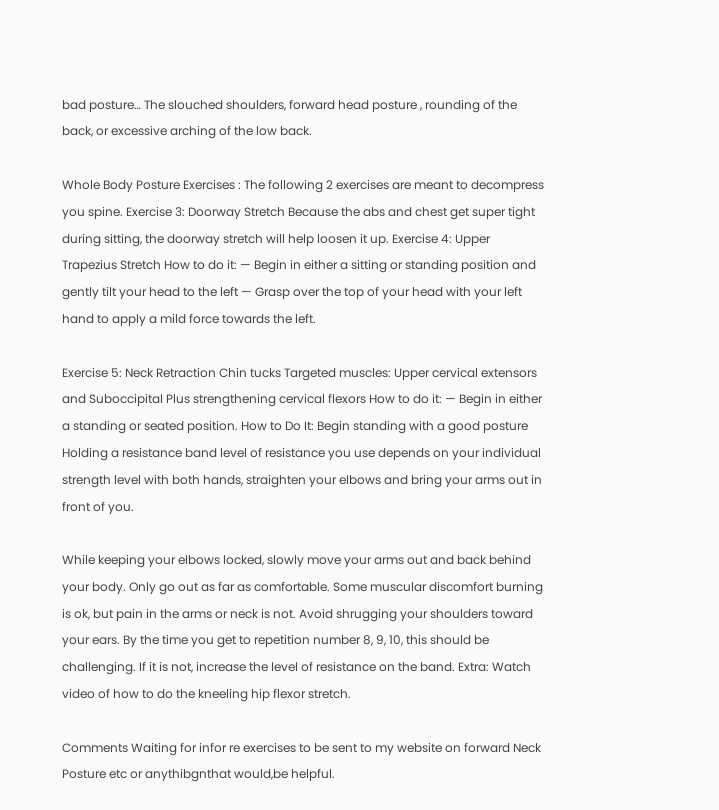bad posture… The slouched shoulders, forward head posture , rounding of the back, or excessive arching of the low back.

Whole Body Posture Exercises : The following 2 exercises are meant to decompress you spine. Exercise 3: Doorway Stretch Because the abs and chest get super tight during sitting, the doorway stretch will help loosen it up. Exercise 4: Upper Trapezius Stretch How to do it: — Begin in either a sitting or standing position and gently tilt your head to the left — Grasp over the top of your head with your left hand to apply a mild force towards the left.

Exercise 5: Neck Retraction Chin tucks Targeted muscles: Upper cervical extensors and Suboccipital Plus strengthening cervical flexors How to do it: — Begin in either a standing or seated position. How to Do It: Begin standing with a good posture Holding a resistance band level of resistance you use depends on your individual strength level with both hands, straighten your elbows and bring your arms out in front of you.

While keeping your elbows locked, slowly move your arms out and back behind your body. Only go out as far as comfortable. Some muscular discomfort burning is ok, but pain in the arms or neck is not. Avoid shrugging your shoulders toward your ears. By the time you get to repetition number 8, 9, 10, this should be challenging. If it is not, increase the level of resistance on the band. Extra: Watch video of how to do the kneeling hip flexor stretch.

Comments Waiting for infor re exercises to be sent to my website on forward Neck Posture etc or anythibgnthat would,be helpful.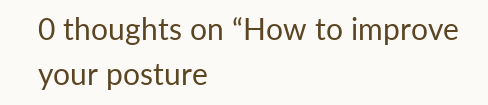0 thoughts on “How to improve your posture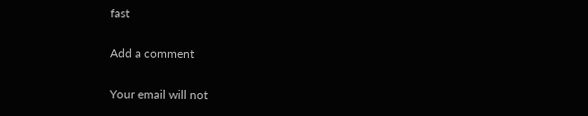fast

Add a comment

Your email will not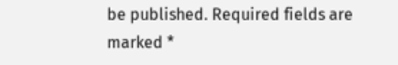be published. Required fields are marked *